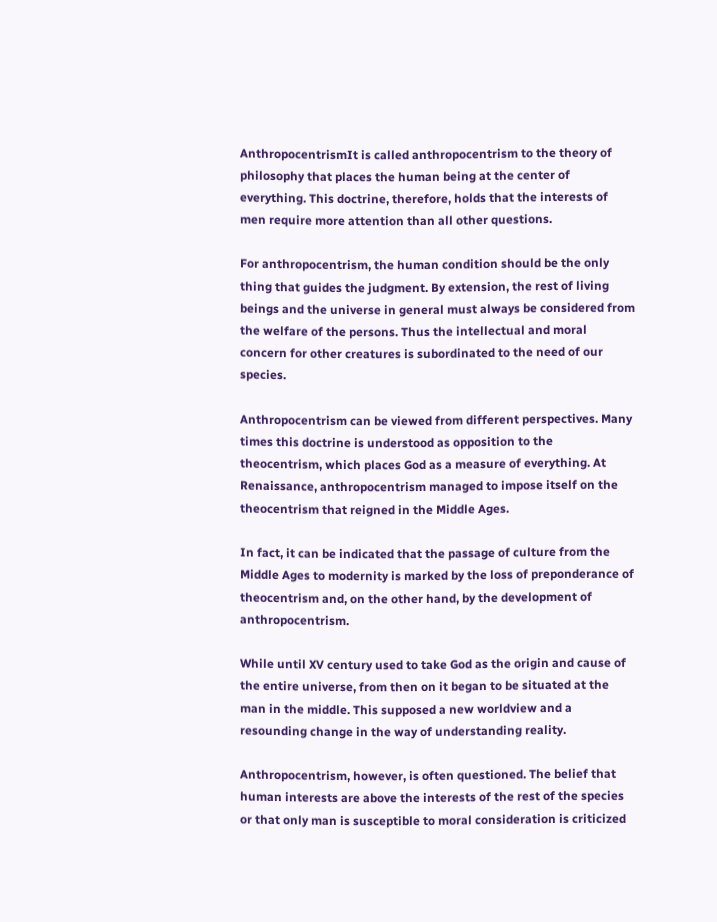AnthropocentrismIt is called anthropocentrism to the theory of philosophy that places the human being at the center of everything. This doctrine, therefore, holds that the interests of men require more attention than all other questions.

For anthropocentrism, the human condition should be the only thing that guides the judgment. By extension, the rest of living beings and the universe in general must always be considered from the welfare of the persons. Thus the intellectual and moral concern for other creatures is subordinated to the need of our species.

Anthropocentrism can be viewed from different perspectives. Many times this doctrine is understood as opposition to the theocentrism, which places God as a measure of everything. At Renaissance, anthropocentrism managed to impose itself on the theocentrism that reigned in the Middle Ages.

In fact, it can be indicated that the passage of culture from the Middle Ages to modernity is marked by the loss of preponderance of theocentrism and, on the other hand, by the development of anthropocentrism.

While until XV century used to take God as the origin and cause of the entire universe, from then on it began to be situated at the man in the middle. This supposed a new worldview and a resounding change in the way of understanding reality.

Anthropocentrism, however, is often questioned. The belief that human interests are above the interests of the rest of the species or that only man is susceptible to moral consideration is criticized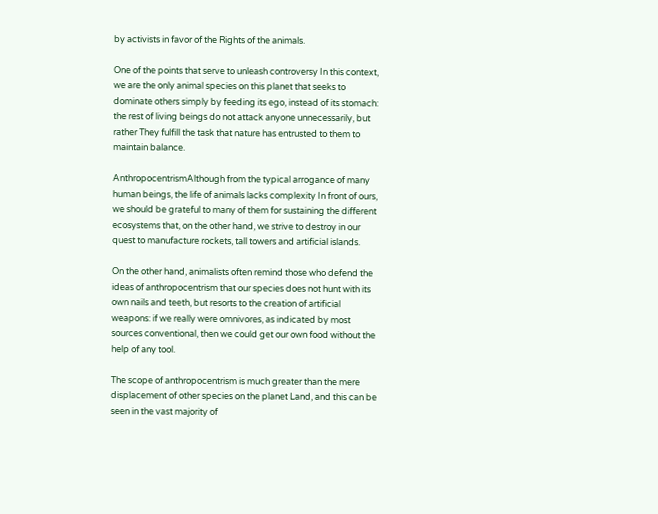by activists in favor of the Rights of the animals.

One of the points that serve to unleash controversy In this context, we are the only animal species on this planet that seeks to dominate others simply by feeding its ego, instead of its stomach: the rest of living beings do not attack anyone unnecessarily, but rather They fulfill the task that nature has entrusted to them to maintain balance.

AnthropocentrismAlthough from the typical arrogance of many human beings, the life of animals lacks complexity In front of ours, we should be grateful to many of them for sustaining the different ecosystems that, on the other hand, we strive to destroy in our quest to manufacture rockets, tall towers and artificial islands.

On the other hand, animalists often remind those who defend the ideas of anthropocentrism that our species does not hunt with its own nails and teeth, but resorts to the creation of artificial weapons: if we really were omnivores, as indicated by most sources conventional, then we could get our own food without the help of any tool.

The scope of anthropocentrism is much greater than the mere displacement of other species on the planet Land, and this can be seen in the vast majority of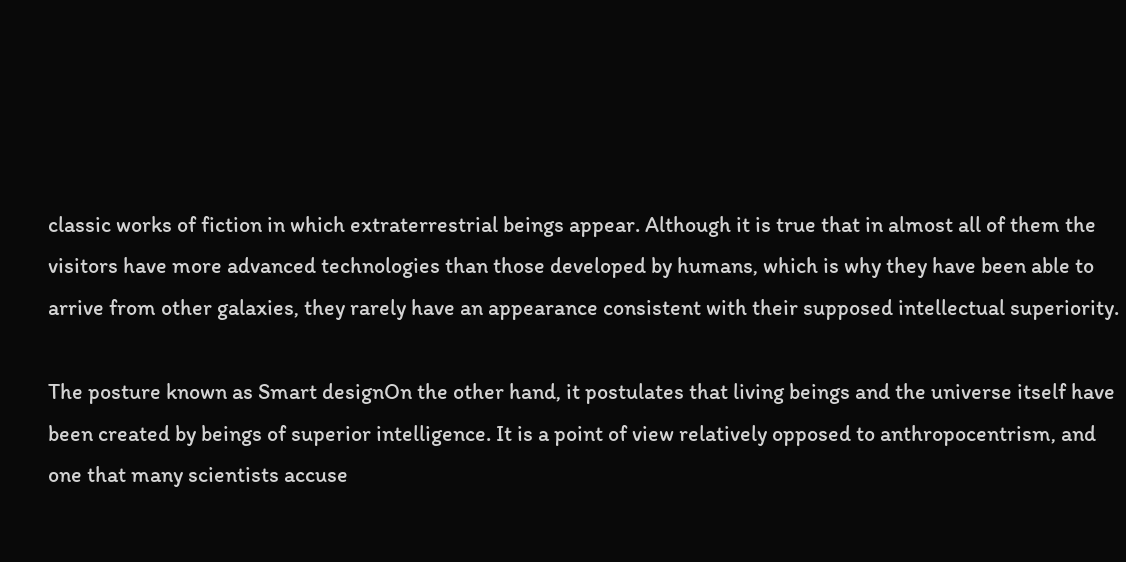classic works of fiction in which extraterrestrial beings appear. Although it is true that in almost all of them the visitors have more advanced technologies than those developed by humans, which is why they have been able to arrive from other galaxies, they rarely have an appearance consistent with their supposed intellectual superiority.

The posture known as Smart designOn the other hand, it postulates that living beings and the universe itself have been created by beings of superior intelligence. It is a point of view relatively opposed to anthropocentrism, and one that many scientists accuse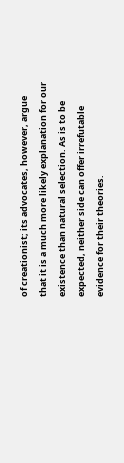of creationist; its advocates, however, argue that it is a much more likely explanation for our existence than natural selection. As is to be expected, neither side can offer irrefutable evidence for their theories.